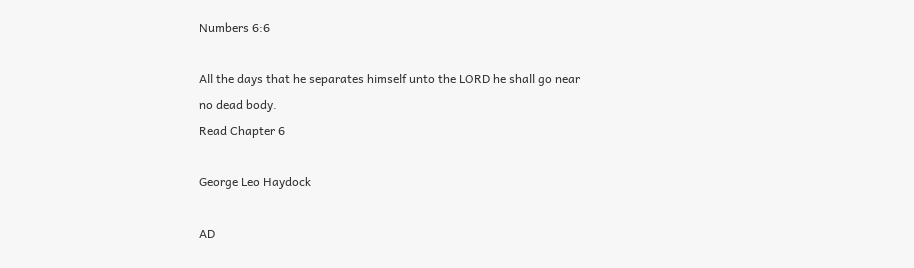Numbers 6:6

All the days that he separates himself unto the LORD he shall go near no dead body.
Read Chapter 6

George Leo Haydock

AD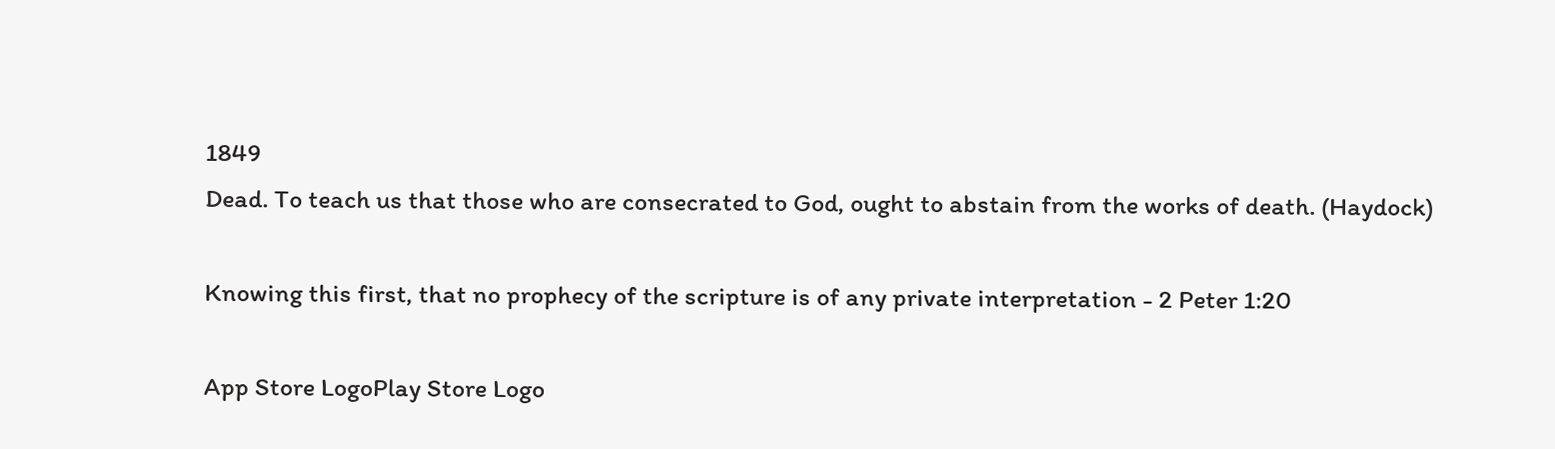1849
Dead. To teach us that those who are consecrated to God, ought to abstain from the works of death. (Haydock)

Knowing this first, that no prophecy of the scripture is of any private interpretation - 2 Peter 1:20

App Store LogoPlay Store Logo